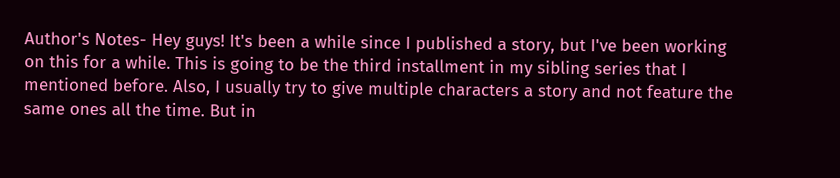Author's Notes- Hey guys! It's been a while since I published a story, but I've been working on this for a while. This is going to be the third installment in my sibling series that I mentioned before. Also, I usually try to give multiple characters a story and not feature the same ones all the time. But in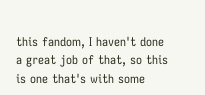this fandom, I haven't done a great job of that, so this is one that's with some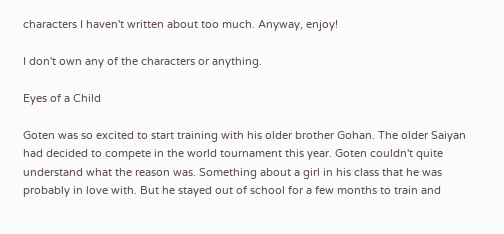characters I haven't written about too much. Anyway, enjoy!

I don't own any of the characters or anything.

Eyes of a Child

Goten was so excited to start training with his older brother Gohan. The older Saiyan had decided to compete in the world tournament this year. Goten couldn't quite understand what the reason was. Something about a girl in his class that he was probably in love with. But he stayed out of school for a few months to train and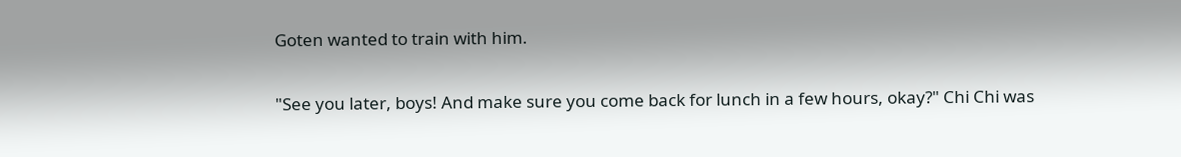Goten wanted to train with him.

"See you later, boys! And make sure you come back for lunch in a few hours, okay?" Chi Chi was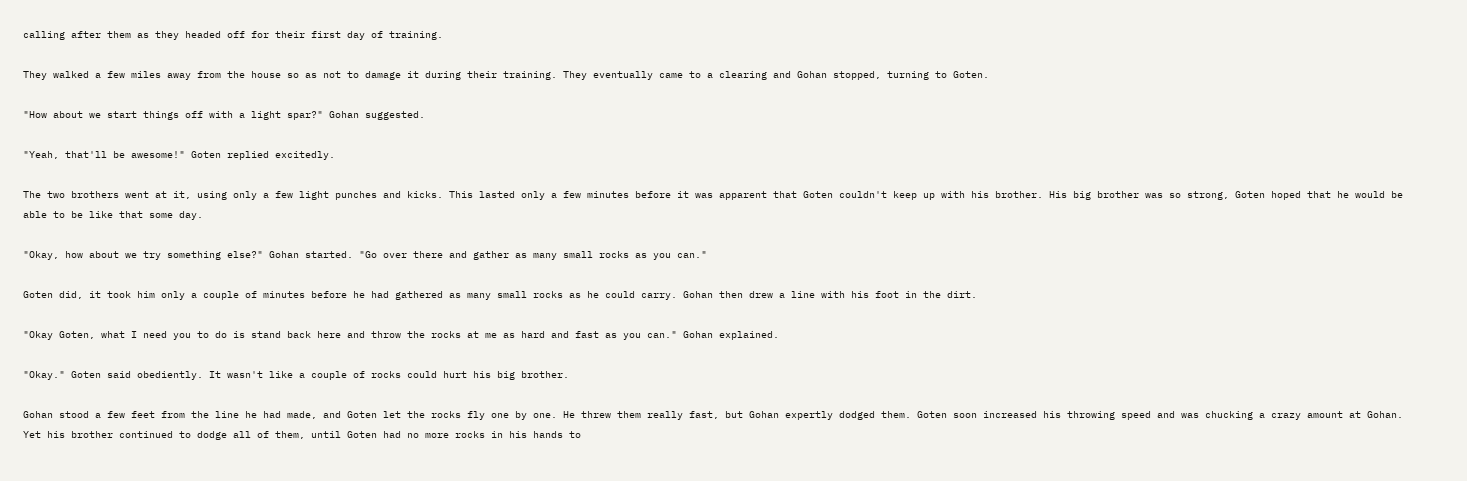calling after them as they headed off for their first day of training.

They walked a few miles away from the house so as not to damage it during their training. They eventually came to a clearing and Gohan stopped, turning to Goten.

"How about we start things off with a light spar?" Gohan suggested.

"Yeah, that'll be awesome!" Goten replied excitedly.

The two brothers went at it, using only a few light punches and kicks. This lasted only a few minutes before it was apparent that Goten couldn't keep up with his brother. His big brother was so strong, Goten hoped that he would be able to be like that some day.

"Okay, how about we try something else?" Gohan started. "Go over there and gather as many small rocks as you can."

Goten did, it took him only a couple of minutes before he had gathered as many small rocks as he could carry. Gohan then drew a line with his foot in the dirt.

"Okay Goten, what I need you to do is stand back here and throw the rocks at me as hard and fast as you can." Gohan explained.

"Okay." Goten said obediently. It wasn't like a couple of rocks could hurt his big brother.

Gohan stood a few feet from the line he had made, and Goten let the rocks fly one by one. He threw them really fast, but Gohan expertly dodged them. Goten soon increased his throwing speed and was chucking a crazy amount at Gohan. Yet his brother continued to dodge all of them, until Goten had no more rocks in his hands to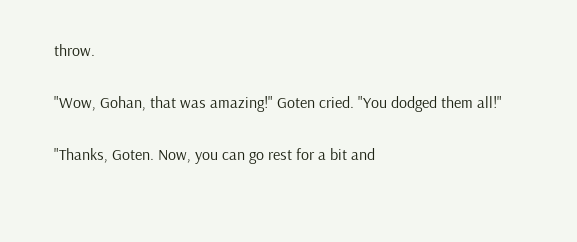throw.

"Wow, Gohan, that was amazing!" Goten cried. "You dodged them all!"

"Thanks, Goten. Now, you can go rest for a bit and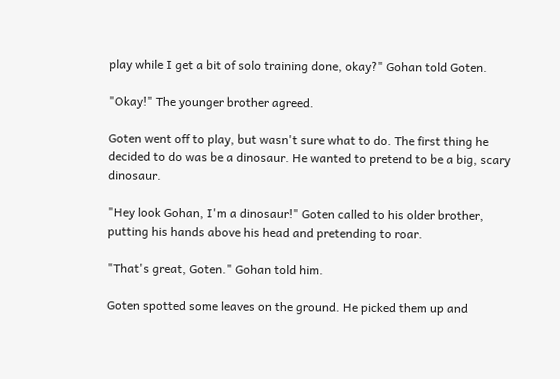play while I get a bit of solo training done, okay?" Gohan told Goten.

"Okay!" The younger brother agreed.

Goten went off to play, but wasn't sure what to do. The first thing he decided to do was be a dinosaur. He wanted to pretend to be a big, scary dinosaur.

"Hey look Gohan, I'm a dinosaur!" Goten called to his older brother, putting his hands above his head and pretending to roar.

"That's great, Goten." Gohan told him.

Goten spotted some leaves on the ground. He picked them up and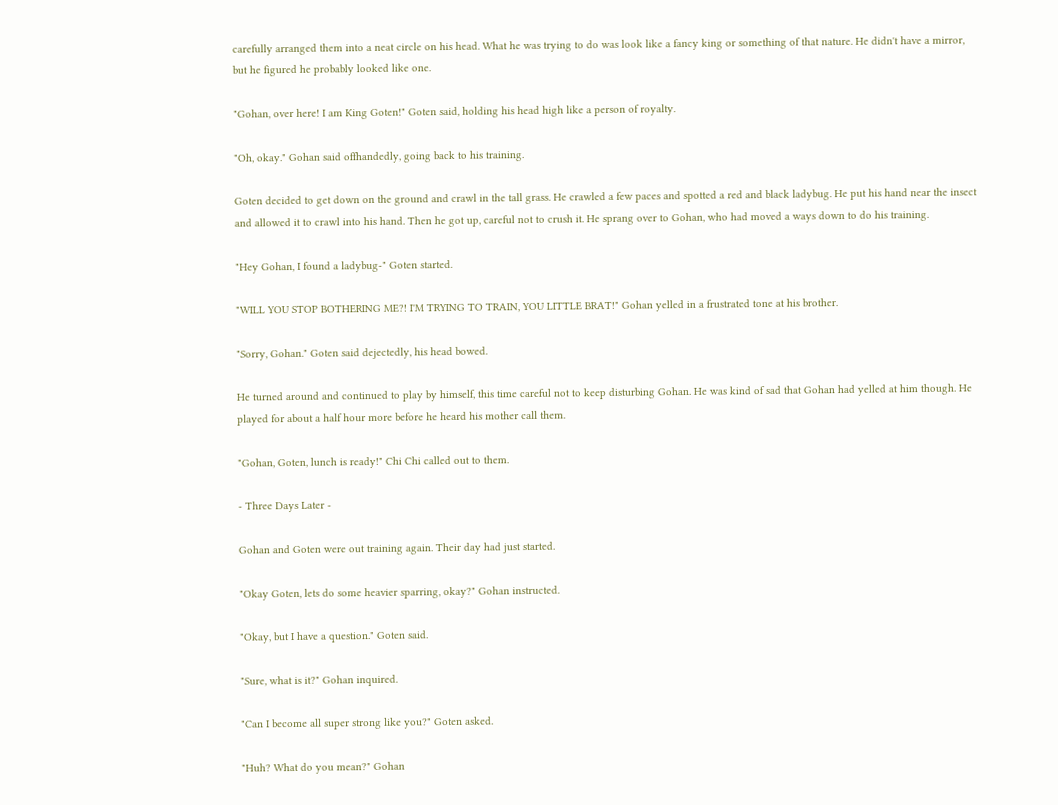carefully arranged them into a neat circle on his head. What he was trying to do was look like a fancy king or something of that nature. He didn't have a mirror, but he figured he probably looked like one.

"Gohan, over here! I am King Goten!" Goten said, holding his head high like a person of royalty.

"Oh, okay." Gohan said offhandedly, going back to his training.

Goten decided to get down on the ground and crawl in the tall grass. He crawled a few paces and spotted a red and black ladybug. He put his hand near the insect and allowed it to crawl into his hand. Then he got up, careful not to crush it. He sprang over to Gohan, who had moved a ways down to do his training.

"Hey Gohan, I found a ladybug-" Goten started.

"WILL YOU STOP BOTHERING ME?! I'M TRYING TO TRAIN, YOU LITTLE BRAT!" Gohan yelled in a frustrated tone at his brother.

"Sorry, Gohan." Goten said dejectedly, his head bowed.

He turned around and continued to play by himself, this time careful not to keep disturbing Gohan. He was kind of sad that Gohan had yelled at him though. He played for about a half hour more before he heard his mother call them.

"Gohan, Goten, lunch is ready!" Chi Chi called out to them.

- Three Days Later -

Gohan and Goten were out training again. Their day had just started.

"Okay Goten, lets do some heavier sparring, okay?" Gohan instructed.

"Okay, but I have a question." Goten said.

"Sure, what is it?" Gohan inquired.

"Can I become all super strong like you?" Goten asked.

"Huh? What do you mean?" Gohan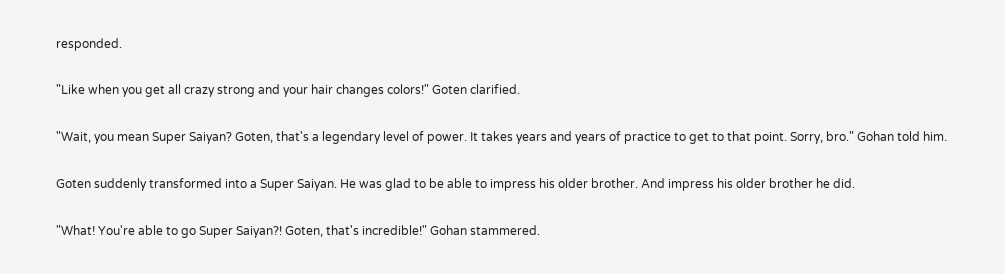responded.

"Like when you get all crazy strong and your hair changes colors!" Goten clarified.

"Wait, you mean Super Saiyan? Goten, that's a legendary level of power. It takes years and years of practice to get to that point. Sorry, bro." Gohan told him.

Goten suddenly transformed into a Super Saiyan. He was glad to be able to impress his older brother. And impress his older brother he did.

"What! You're able to go Super Saiyan?! Goten, that's incredible!" Gohan stammered.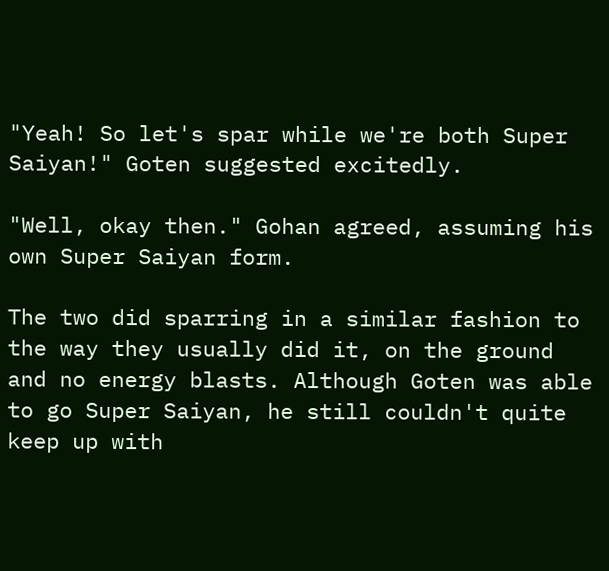"Yeah! So let's spar while we're both Super Saiyan!" Goten suggested excitedly.

"Well, okay then." Gohan agreed, assuming his own Super Saiyan form.

The two did sparring in a similar fashion to the way they usually did it, on the ground and no energy blasts. Although Goten was able to go Super Saiyan, he still couldn't quite keep up with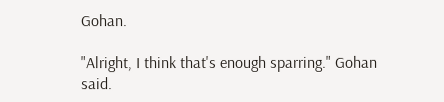Gohan.

"Alright, I think that's enough sparring." Gohan said.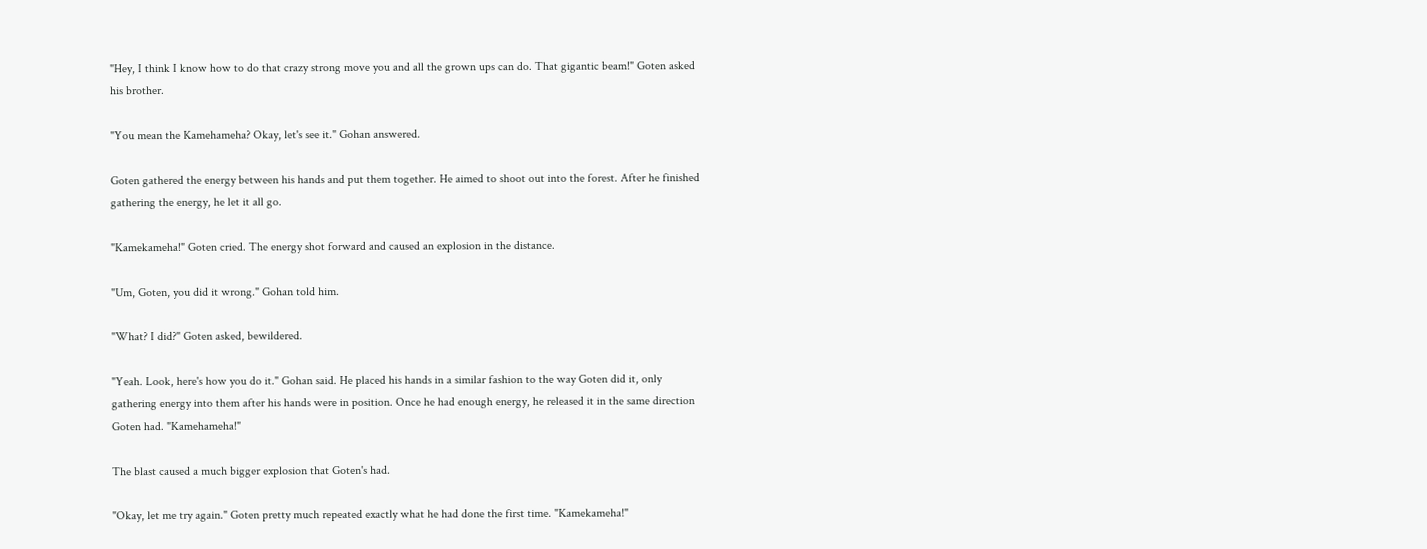"Hey, I think I know how to do that crazy strong move you and all the grown ups can do. That gigantic beam!" Goten asked his brother.

"You mean the Kamehameha? Okay, let's see it." Gohan answered.

Goten gathered the energy between his hands and put them together. He aimed to shoot out into the forest. After he finished gathering the energy, he let it all go.

"Kamekameha!" Goten cried. The energy shot forward and caused an explosion in the distance.

"Um, Goten, you did it wrong." Gohan told him.

"What? I did?" Goten asked, bewildered.

"Yeah. Look, here's how you do it." Gohan said. He placed his hands in a similar fashion to the way Goten did it, only gathering energy into them after his hands were in position. Once he had enough energy, he released it in the same direction Goten had. "Kamehameha!"

The blast caused a much bigger explosion that Goten's had.

"Okay, let me try again." Goten pretty much repeated exactly what he had done the first time. "Kamekameha!"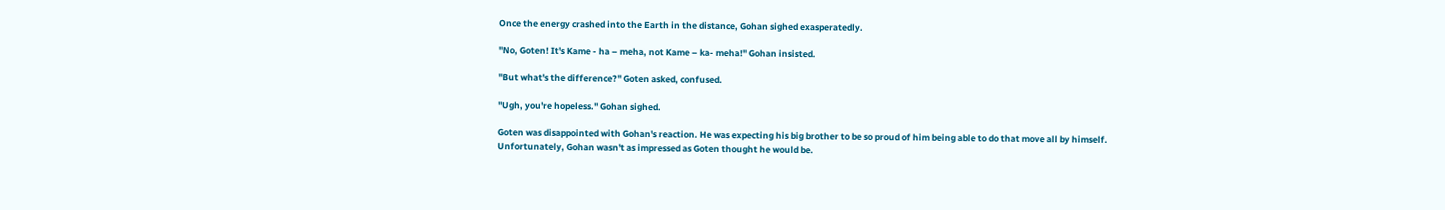Once the energy crashed into the Earth in the distance, Gohan sighed exasperatedly.

"No, Goten! It's Kame - ha – meha, not Kame – ka- meha!" Gohan insisted.

"But what's the difference?" Goten asked, confused.

"Ugh, you're hopeless." Gohan sighed.

Goten was disappointed with Gohan's reaction. He was expecting his big brother to be so proud of him being able to do that move all by himself. Unfortunately, Gohan wasn't as impressed as Goten thought he would be.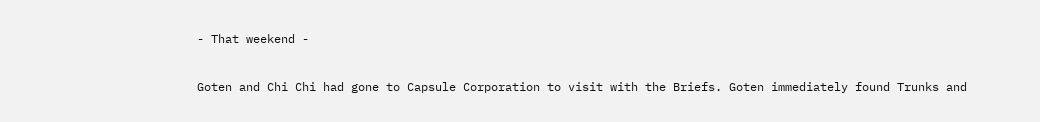- That weekend -

Goten and Chi Chi had gone to Capsule Corporation to visit with the Briefs. Goten immediately found Trunks and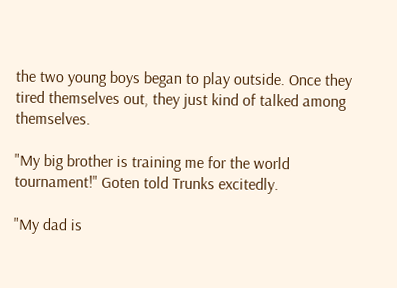the two young boys began to play outside. Once they tired themselves out, they just kind of talked among themselves.

"My big brother is training me for the world tournament!" Goten told Trunks excitedly.

"My dad is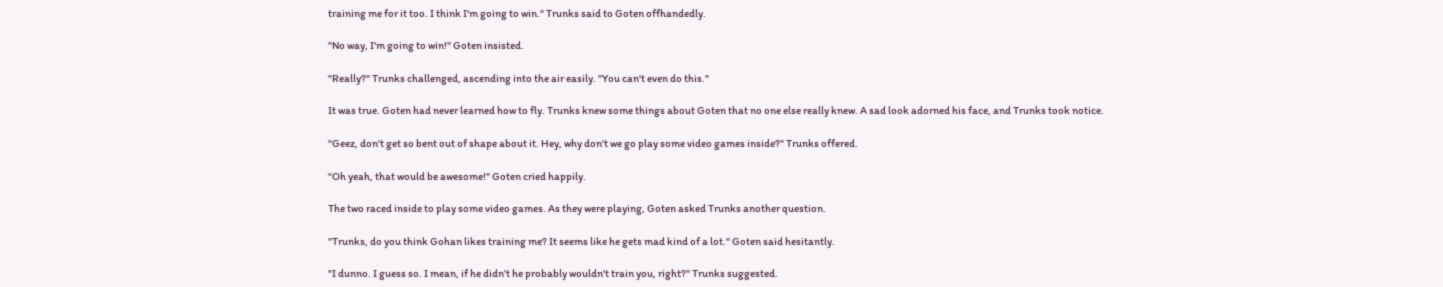training me for it too. I think I'm going to win." Trunks said to Goten offhandedly.

"No way, I'm going to win!" Goten insisted.

"Really?" Trunks challenged, ascending into the air easily. "You can't even do this."

It was true. Goten had never learned how to fly. Trunks knew some things about Goten that no one else really knew. A sad look adorned his face, and Trunks took notice.

"Geez, don't get so bent out of shape about it. Hey, why don't we go play some video games inside?" Trunks offered.

"Oh yeah, that would be awesome!" Goten cried happily.

The two raced inside to play some video games. As they were playing, Goten asked Trunks another question.

"Trunks, do you think Gohan likes training me? It seems like he gets mad kind of a lot." Goten said hesitantly.

"I dunno. I guess so. I mean, if he didn't he probably wouldn't train you, right?" Trunks suggested.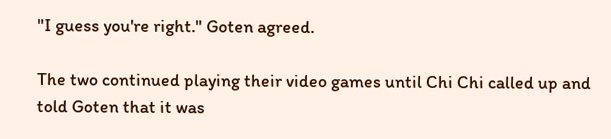"I guess you're right." Goten agreed.

The two continued playing their video games until Chi Chi called up and told Goten that it was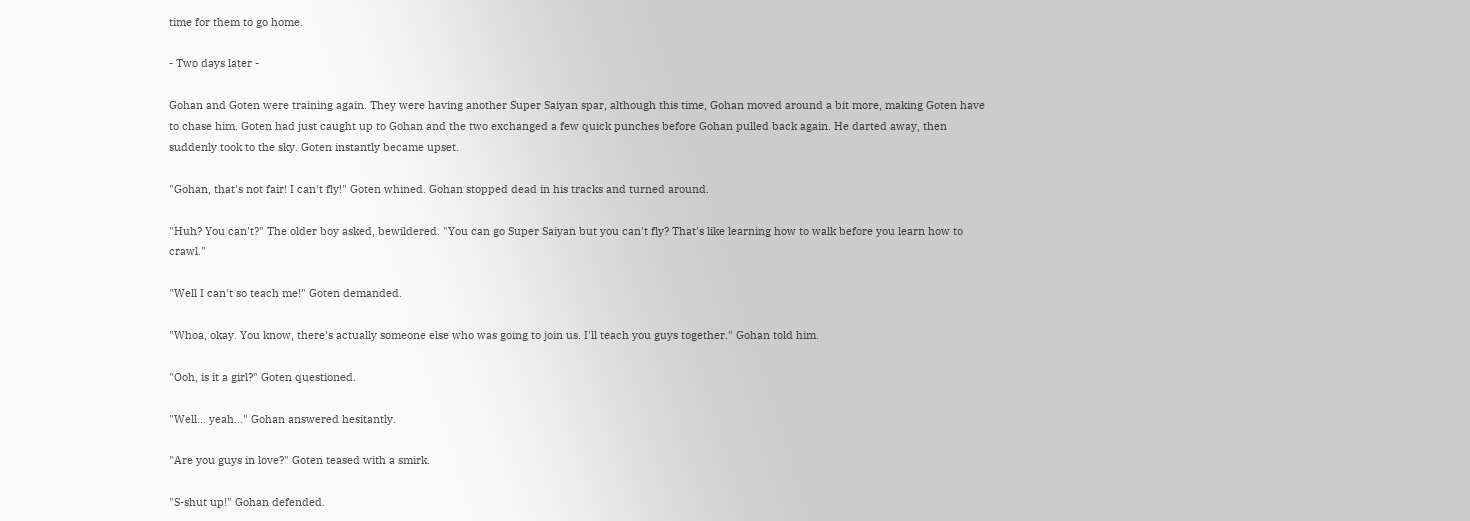time for them to go home.

- Two days later -

Gohan and Goten were training again. They were having another Super Saiyan spar, although this time, Gohan moved around a bit more, making Goten have to chase him. Goten had just caught up to Gohan and the two exchanged a few quick punches before Gohan pulled back again. He darted away, then suddenly took to the sky. Goten instantly became upset.

"Gohan, that's not fair! I can't fly!" Goten whined. Gohan stopped dead in his tracks and turned around.

"Huh? You can't?" The older boy asked, bewildered. "You can go Super Saiyan but you can't fly? That's like learning how to walk before you learn how to crawl."

"Well I can't so teach me!" Goten demanded.

"Whoa, okay. You know, there's actually someone else who was going to join us. I'll teach you guys together." Gohan told him.

"Ooh, is it a girl?" Goten questioned.

"Well… yeah..." Gohan answered hesitantly.

"Are you guys in love?" Goten teased with a smirk.

"S-shut up!" Gohan defended.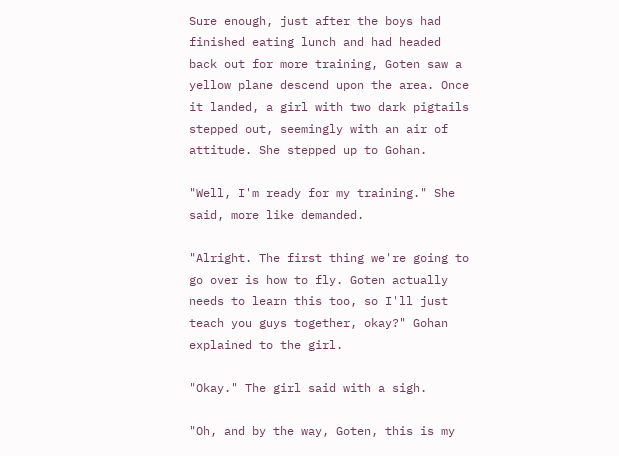Sure enough, just after the boys had finished eating lunch and had headed back out for more training, Goten saw a yellow plane descend upon the area. Once it landed, a girl with two dark pigtails stepped out, seemingly with an air of attitude. She stepped up to Gohan.

"Well, I'm ready for my training." She said, more like demanded.

"Alright. The first thing we're going to go over is how to fly. Goten actually needs to learn this too, so I'll just teach you guys together, okay?" Gohan explained to the girl.

"Okay." The girl said with a sigh.

"Oh, and by the way, Goten, this is my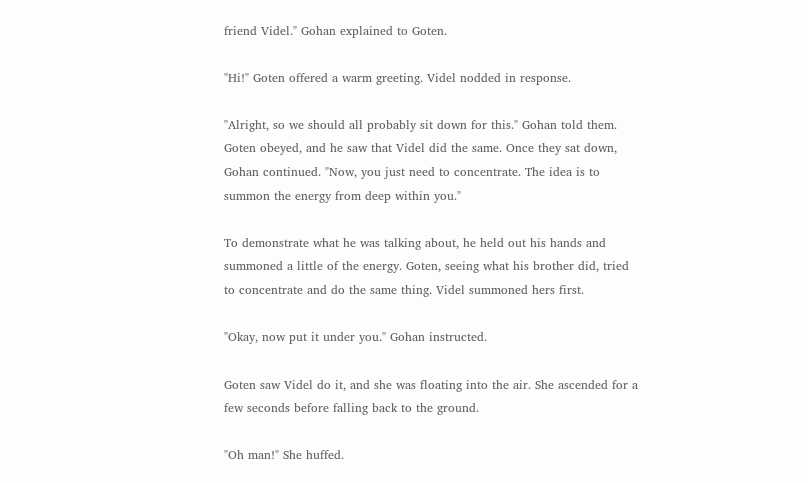friend Videl." Gohan explained to Goten.

"Hi!" Goten offered a warm greeting. Videl nodded in response.

"Alright, so we should all probably sit down for this." Gohan told them. Goten obeyed, and he saw that Videl did the same. Once they sat down, Gohan continued. "Now, you just need to concentrate. The idea is to summon the energy from deep within you."

To demonstrate what he was talking about, he held out his hands and summoned a little of the energy. Goten, seeing what his brother did, tried to concentrate and do the same thing. Videl summoned hers first.

"Okay, now put it under you." Gohan instructed.

Goten saw Videl do it, and she was floating into the air. She ascended for a few seconds before falling back to the ground.

"Oh man!" She huffed.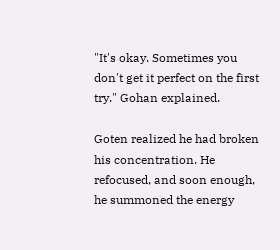"It's okay. Sometimes you don't get it perfect on the first try." Gohan explained.

Goten realized he had broken his concentration. He refocused, and soon enough, he summoned the energy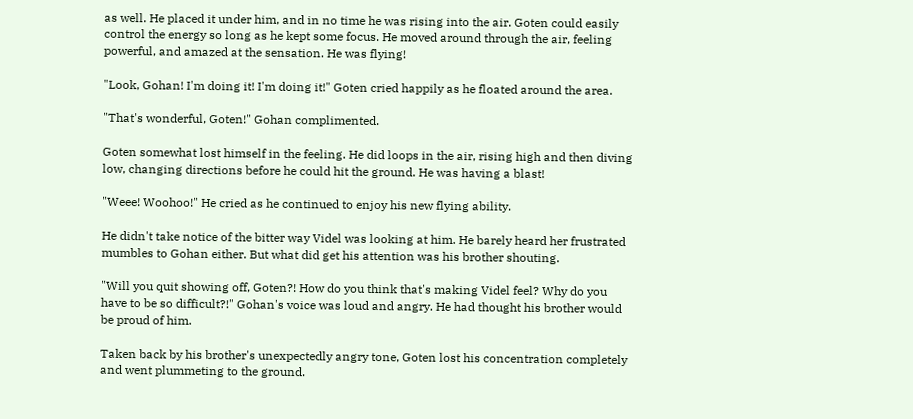as well. He placed it under him, and in no time he was rising into the air. Goten could easily control the energy so long as he kept some focus. He moved around through the air, feeling powerful, and amazed at the sensation. He was flying!

"Look, Gohan! I'm doing it! I'm doing it!" Goten cried happily as he floated around the area.

"That's wonderful, Goten!" Gohan complimented.

Goten somewhat lost himself in the feeling. He did loops in the air, rising high and then diving low, changing directions before he could hit the ground. He was having a blast!

"Weee! Woohoo!" He cried as he continued to enjoy his new flying ability.

He didn't take notice of the bitter way Videl was looking at him. He barely heard her frustrated mumbles to Gohan either. But what did get his attention was his brother shouting.

"Will you quit showing off, Goten?! How do you think that's making Videl feel? Why do you have to be so difficult?!" Gohan's voice was loud and angry. He had thought his brother would be proud of him.

Taken back by his brother's unexpectedly angry tone, Goten lost his concentration completely and went plummeting to the ground.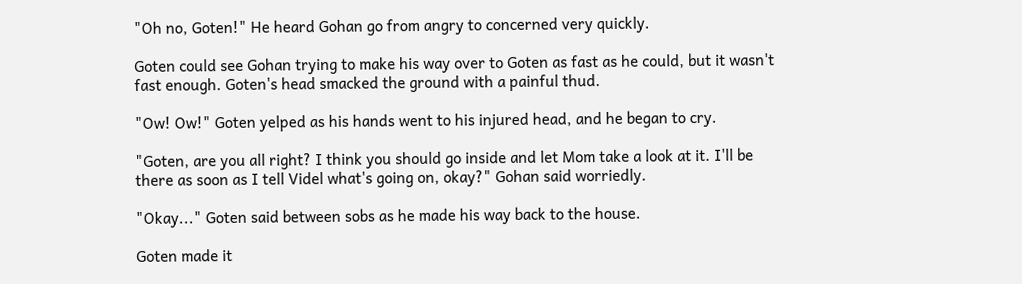"Oh no, Goten!" He heard Gohan go from angry to concerned very quickly.

Goten could see Gohan trying to make his way over to Goten as fast as he could, but it wasn't fast enough. Goten's head smacked the ground with a painful thud.

"Ow! Ow!" Goten yelped as his hands went to his injured head, and he began to cry.

"Goten, are you all right? I think you should go inside and let Mom take a look at it. I'll be there as soon as I tell Videl what's going on, okay?" Gohan said worriedly.

"Okay..." Goten said between sobs as he made his way back to the house.

Goten made it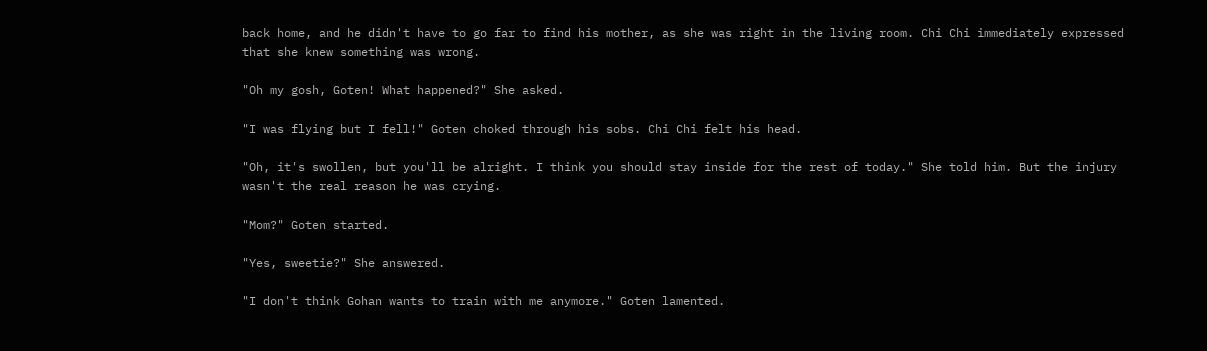back home, and he didn't have to go far to find his mother, as she was right in the living room. Chi Chi immediately expressed that she knew something was wrong.

"Oh my gosh, Goten! What happened?" She asked.

"I was flying but I fell!" Goten choked through his sobs. Chi Chi felt his head.

"Oh, it's swollen, but you'll be alright. I think you should stay inside for the rest of today." She told him. But the injury wasn't the real reason he was crying.

"Mom?" Goten started.

"Yes, sweetie?" She answered.

"I don't think Gohan wants to train with me anymore." Goten lamented.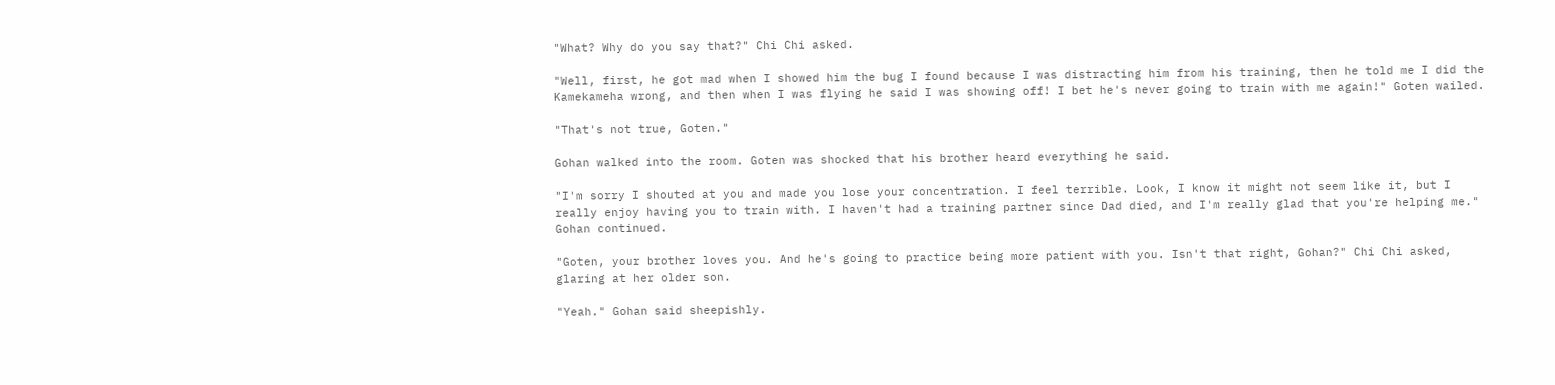"What? Why do you say that?" Chi Chi asked.

"Well, first, he got mad when I showed him the bug I found because I was distracting him from his training, then he told me I did the Kamekameha wrong, and then when I was flying he said I was showing off! I bet he's never going to train with me again!" Goten wailed.

"That's not true, Goten."

Gohan walked into the room. Goten was shocked that his brother heard everything he said.

"I'm sorry I shouted at you and made you lose your concentration. I feel terrible. Look, I know it might not seem like it, but I really enjoy having you to train with. I haven't had a training partner since Dad died, and I'm really glad that you're helping me." Gohan continued.

"Goten, your brother loves you. And he's going to practice being more patient with you. Isn't that right, Gohan?" Chi Chi asked, glaring at her older son.

"Yeah." Gohan said sheepishly.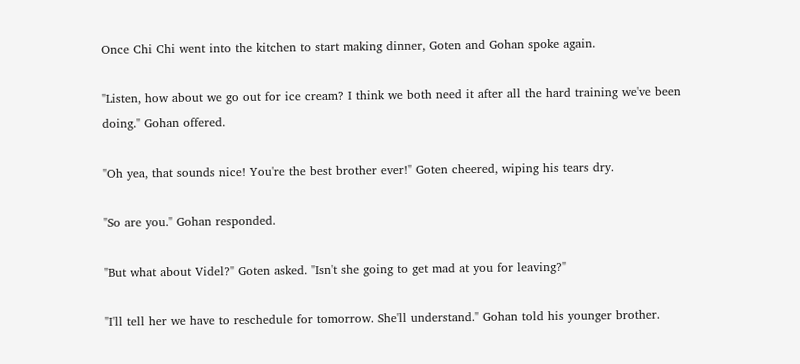Once Chi Chi went into the kitchen to start making dinner, Goten and Gohan spoke again.

"Listen, how about we go out for ice cream? I think we both need it after all the hard training we've been doing." Gohan offered.

"Oh yea, that sounds nice! You're the best brother ever!" Goten cheered, wiping his tears dry.

"So are you." Gohan responded.

"But what about Videl?" Goten asked. "Isn't she going to get mad at you for leaving?"

"I'll tell her we have to reschedule for tomorrow. She'll understand." Gohan told his younger brother.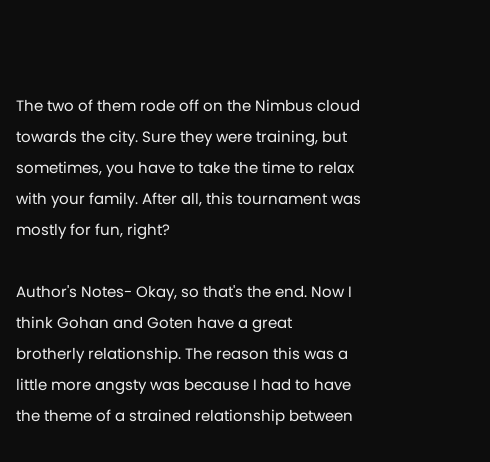The two of them rode off on the Nimbus cloud towards the city. Sure they were training, but sometimes, you have to take the time to relax with your family. After all, this tournament was mostly for fun, right?

Author's Notes- Okay, so that's the end. Now I think Gohan and Goten have a great brotherly relationship. The reason this was a little more angsty was because I had to have the theme of a strained relationship between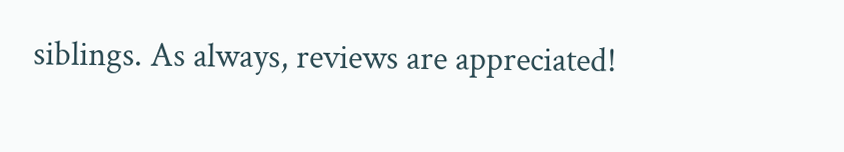siblings. As always, reviews are appreciated!